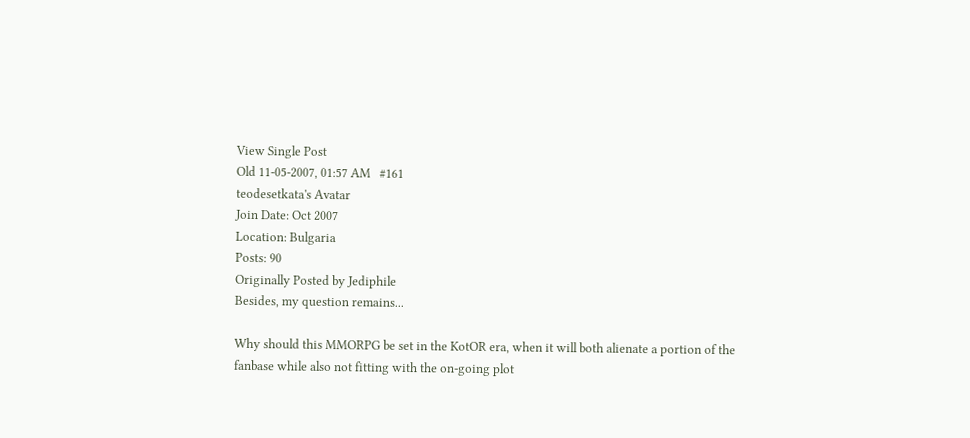View Single Post
Old 11-05-2007, 01:57 AM   #161
teodesetkata's Avatar
Join Date: Oct 2007
Location: Bulgaria
Posts: 90
Originally Posted by Jediphile
Besides, my question remains...

Why should this MMORPG be set in the KotOR era, when it will both alienate a portion of the fanbase while also not fitting with the on-going plot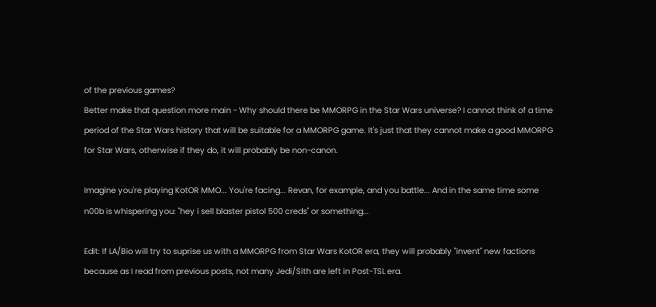of the previous games?
Better make that question more main - Why should there be MMORPG in the Star Wars universe? I cannot think of a time period of the Star Wars history that will be suitable for a MMORPG game. It's just that they cannot make a good MMORPG for Star Wars, otherwise if they do, it will probably be non-canon.

Imagine you're playing KotOR MMO... You're facing... Revan, for example, and you battle... And in the same time some n00b is whispering you: "hey i sell blaster pistol 500 creds" or something...

Edit: If LA/Bio will try to suprise us with a MMORPG from Star Wars KotOR era, they will probably "invent" new factions because as I read from previous posts, not many Jedi/Sith are left in Post-TSL era.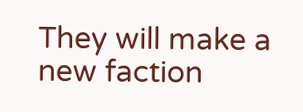They will make a new faction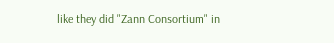like they did "Zann Consortium" in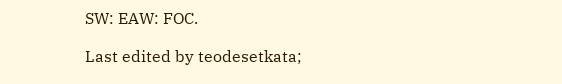SW: EAW: FOC.

Last edited by teodesetkata;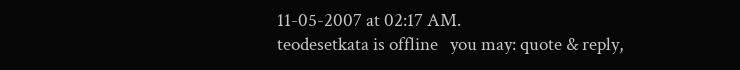11-05-2007 at 02:17 AM.
teodesetkata is offline   you may: quote & reply,